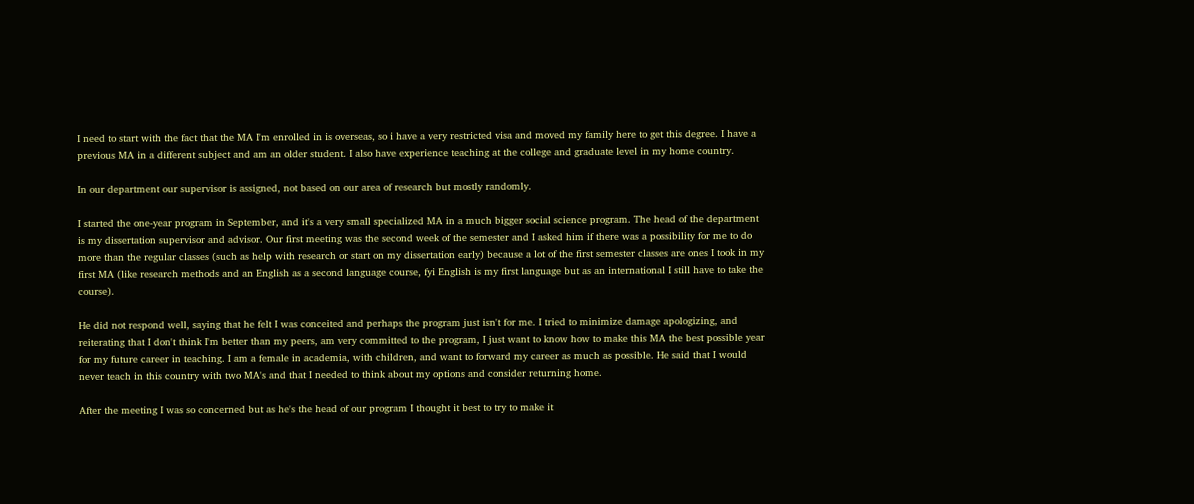I need to start with the fact that the MA I'm enrolled in is overseas, so i have a very restricted visa and moved my family here to get this degree. I have a previous MA in a different subject and am an older student. I also have experience teaching at the college and graduate level in my home country.

In our department our supervisor is assigned, not based on our area of research but mostly randomly.

I started the one-year program in September, and it's a very small specialized MA in a much bigger social science program. The head of the department is my dissertation supervisor and advisor. Our first meeting was the second week of the semester and I asked him if there was a possibility for me to do more than the regular classes (such as help with research or start on my dissertation early) because a lot of the first semester classes are ones I took in my first MA (like research methods and an English as a second language course, fyi English is my first language but as an international I still have to take the course).

He did not respond well, saying that he felt I was conceited and perhaps the program just isn't for me. I tried to minimize damage apologizing, and reiterating that I don't think I'm better than my peers, am very committed to the program, I just want to know how to make this MA the best possible year for my future career in teaching. I am a female in academia, with children, and want to forward my career as much as possible. He said that I would never teach in this country with two MA's and that I needed to think about my options and consider returning home.

After the meeting I was so concerned but as he's the head of our program I thought it best to try to make it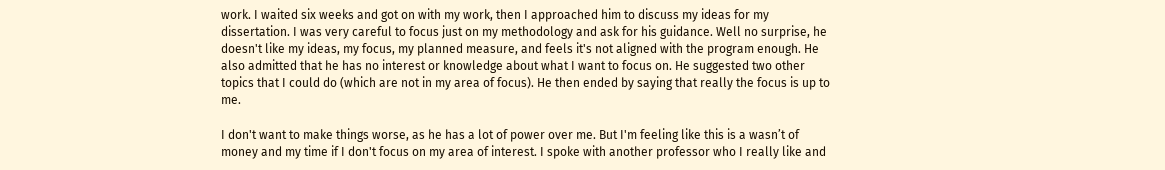work. I waited six weeks and got on with my work, then I approached him to discuss my ideas for my dissertation. I was very careful to focus just on my methodology and ask for his guidance. Well no surprise, he doesn't like my ideas, my focus, my planned measure, and feels it's not aligned with the program enough. He also admitted that he has no interest or knowledge about what I want to focus on. He suggested two other topics that I could do (which are not in my area of focus). He then ended by saying that really the focus is up to me.

I don't want to make things worse, as he has a lot of power over me. But I'm feeling like this is a wasn’t of money and my time if I don't focus on my area of interest. I spoke with another professor who I really like and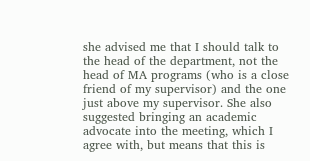she advised me that I should talk to the head of the department, not the head of MA programs (who is a close friend of my supervisor) and the one just above my supervisor. She also suggested bringing an academic advocate into the meeting, which I agree with, but means that this is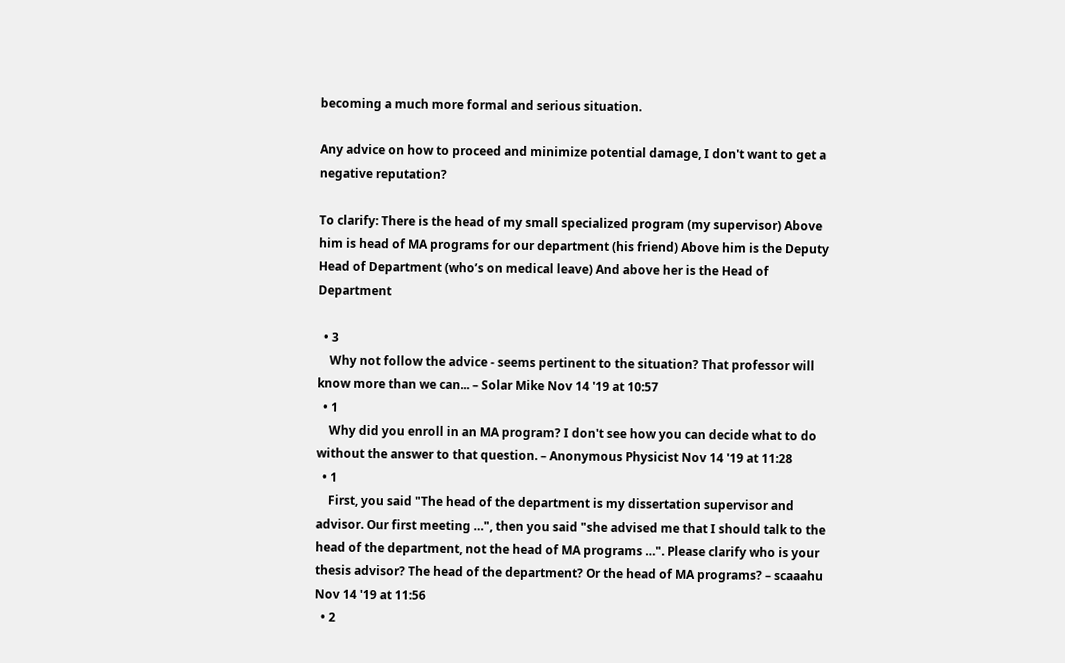becoming a much more formal and serious situation.

Any advice on how to proceed and minimize potential damage, I don't want to get a negative reputation?

To clarify: There is the head of my small specialized program (my supervisor) Above him is head of MA programs for our department (his friend) Above him is the Deputy Head of Department (who’s on medical leave) And above her is the Head of Department

  • 3
    Why not follow the advice - seems pertinent to the situation? That professor will know more than we can... – Solar Mike Nov 14 '19 at 10:57
  • 1
    Why did you enroll in an MA program? I don't see how you can decide what to do without the answer to that question. – Anonymous Physicist Nov 14 '19 at 11:28
  • 1
    First, you said "The head of the department is my dissertation supervisor and advisor. Our first meeting …", then you said "she advised me that I should talk to the head of the department, not the head of MA programs …". Please clarify who is your thesis advisor? The head of the department? Or the head of MA programs? – scaaahu Nov 14 '19 at 11:56
  • 2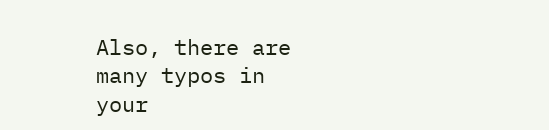Also, there are many typos in your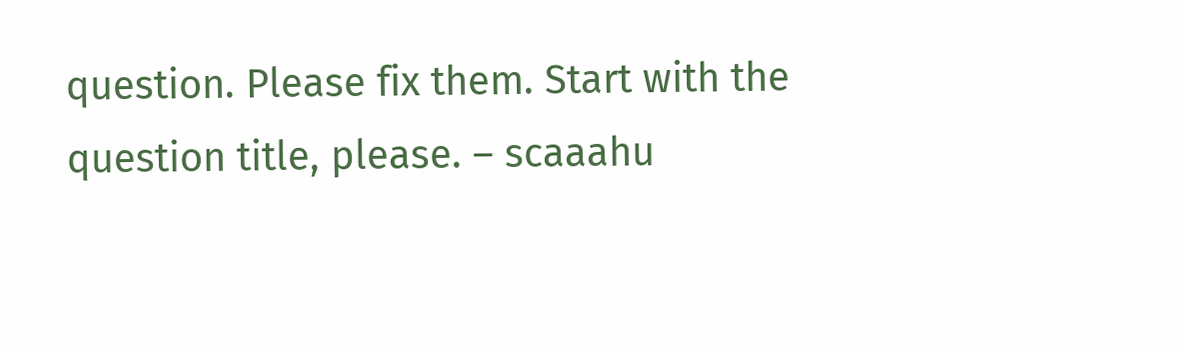question. Please fix them. Start with the question title, please. – scaaahu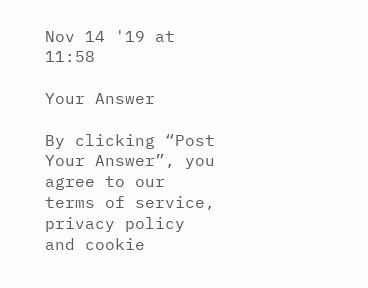Nov 14 '19 at 11:58

Your Answer

By clicking “Post Your Answer”, you agree to our terms of service, privacy policy and cookie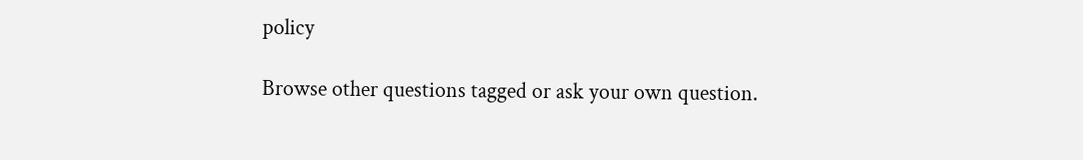policy

Browse other questions tagged or ask your own question.